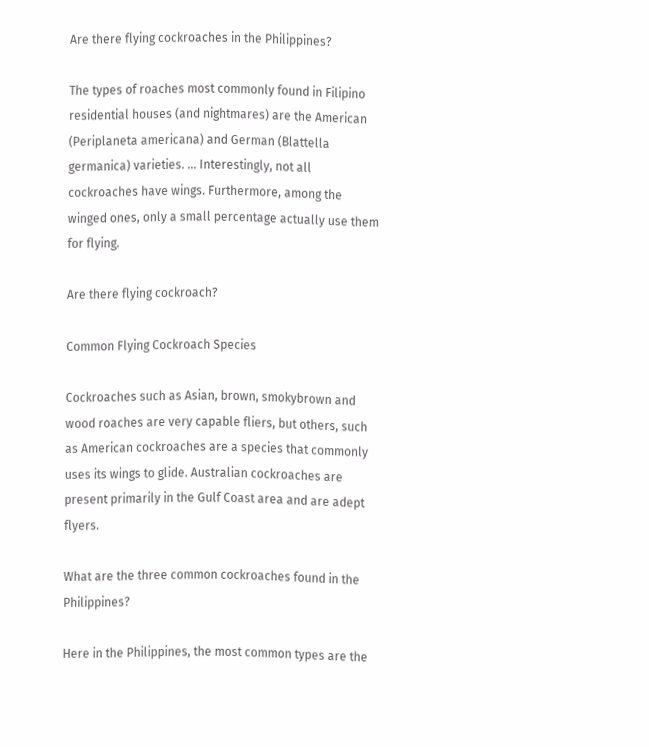Are there flying cockroaches in the Philippines?

The types of roaches most commonly found in Filipino residential houses (and nightmares) are the American (Periplaneta americana) and German (Blattella germanica) varieties. … Interestingly, not all cockroaches have wings. Furthermore, among the winged ones, only a small percentage actually use them for flying.

Are there flying cockroach?

Common Flying Cockroach Species

Cockroaches such as Asian, brown, smokybrown and wood roaches are very capable fliers, but others, such as American cockroaches are a species that commonly uses its wings to glide. Australian cockroaches are present primarily in the Gulf Coast area and are adept flyers.

What are the three common cockroaches found in the Philippines?

Here in the Philippines, the most common types are the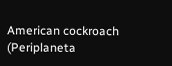American cockroach (Periplaneta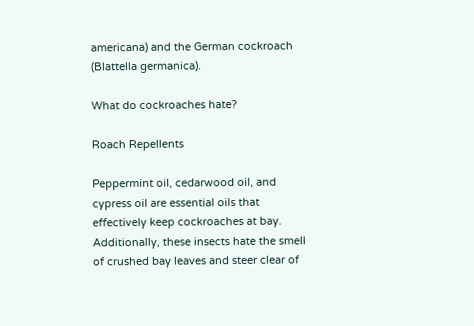americana) and the German cockroach (Blattella germanica).

What do cockroaches hate?

Roach Repellents

Peppermint oil, cedarwood oil, and cypress oil are essential oils that effectively keep cockroaches at bay. Additionally, these insects hate the smell of crushed bay leaves and steer clear of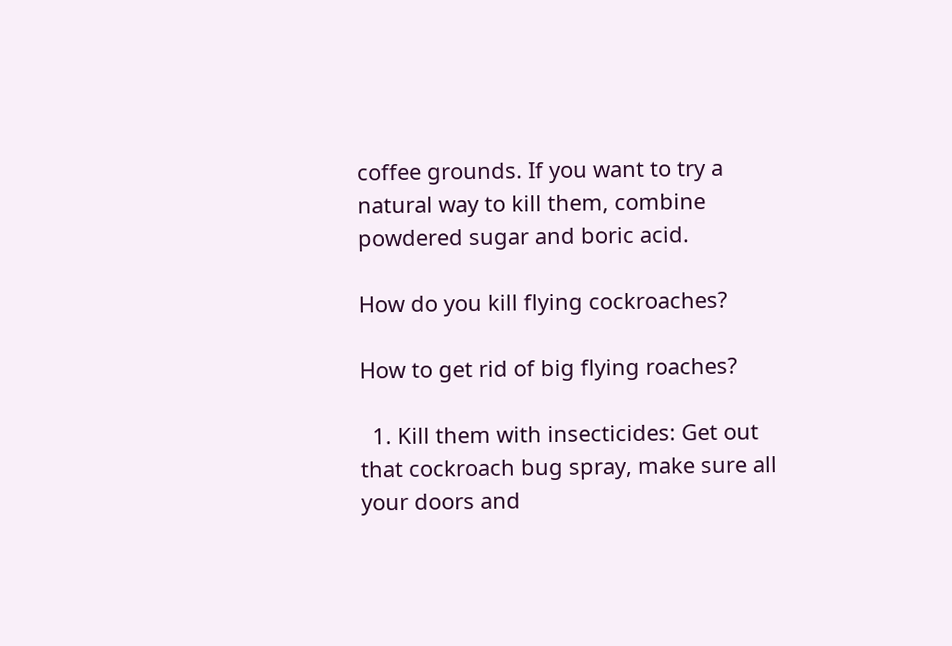coffee grounds. If you want to try a natural way to kill them, combine powdered sugar and boric acid.

How do you kill flying cockroaches?

How to get rid of big flying roaches?

  1. Kill them with insecticides: Get out that cockroach bug spray, make sure all your doors and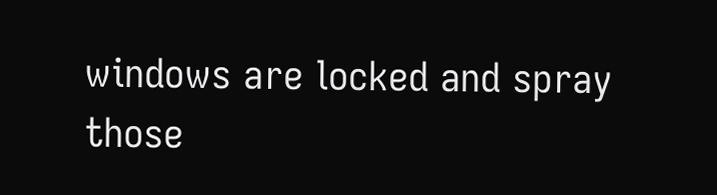windows are locked and spray those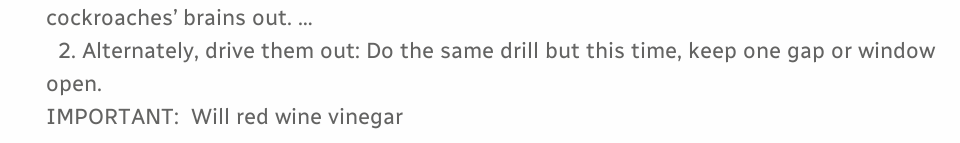cockroaches’ brains out. …
  2. Alternately, drive them out: Do the same drill but this time, keep one gap or window open.
IMPORTANT:  Will red wine vinegar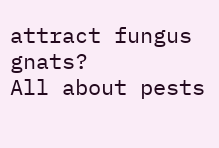attract fungus gnats?
All about pests